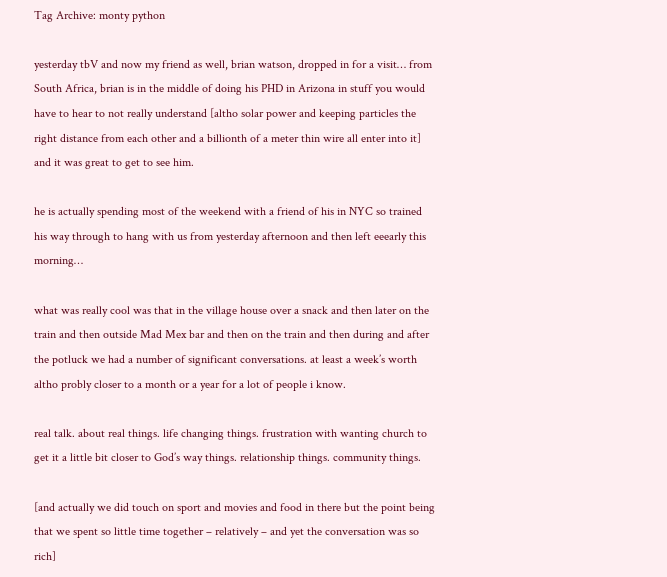Tag Archive: monty python

yesterday tbV and now my friend as well, brian watson, dropped in for a visit… from South Africa, brian is in the middle of doing his PHD in Arizona in stuff you would have to hear to not really understand [altho solar power and keeping particles the right distance from each other and a billionth of a meter thin wire all enter into it] and it was great to get to see him.

he is actually spending most of the weekend with a friend of his in NYC so trained his way through to hang with us from yesterday afternoon and then left eeearly this morning…

what was really cool was that in the village house over a snack and then later on the train and then outside Mad Mex bar and then on the train and then during and after the potluck we had a number of significant conversations. at least a week’s worth altho probly closer to a month or a year for a lot of people i know.

real talk. about real things. life changing things. frustration with wanting church to get it a little bit closer to God’s way things. relationship things. community things.

[and actually we did touch on sport and movies and food in there but the point being that we spent so little time together – relatively – and yet the conversation was so rich]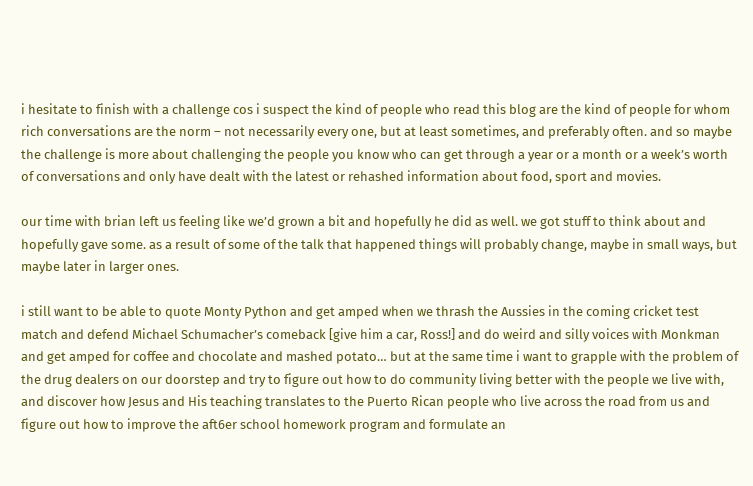i hesitate to finish with a challenge cos i suspect the kind of people who read this blog are the kind of people for whom rich conversations are the norm – not necessarily every one, but at least sometimes, and preferably often. and so maybe the challenge is more about challenging the people you know who can get through a year or a month or a week’s worth of conversations and only have dealt with the latest or rehashed information about food, sport and movies.

our time with brian left us feeling like we’d grown a bit and hopefully he did as well. we got stuff to think about and hopefully gave some. as a result of some of the talk that happened things will probably change, maybe in small ways, but maybe later in larger ones.

i still want to be able to quote Monty Python and get amped when we thrash the Aussies in the coming cricket test match and defend Michael Schumacher’s comeback [give him a car, Ross!] and do weird and silly voices with Monkman and get amped for coffee and chocolate and mashed potato… but at the same time i want to grapple with the problem of the drug dealers on our doorstep and try to figure out how to do community living better with the people we live with, and discover how Jesus and His teaching translates to the Puerto Rican people who live across the road from us and figure out how to improve the aft6er school homework program and formulate an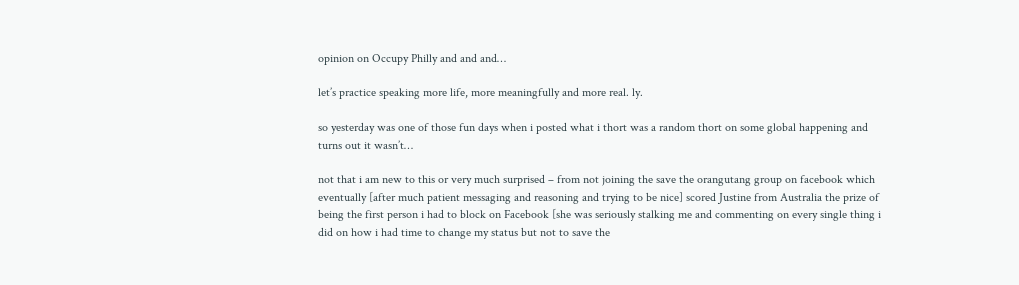opinion on Occupy Philly and and and…

let’s practice speaking more life, more meaningfully and more real. ly.

so yesterday was one of those fun days when i posted what i thort was a random thort on some global happening and turns out it wasn’t…

not that i am new to this or very much surprised – from not joining the save the orangutang group on facebook which eventually [after much patient messaging and reasoning and trying to be nice] scored Justine from Australia the prize of being the first person i had to block on Facebook [she was seriously stalking me and commenting on every single thing i did on how i had time to change my status but not to save the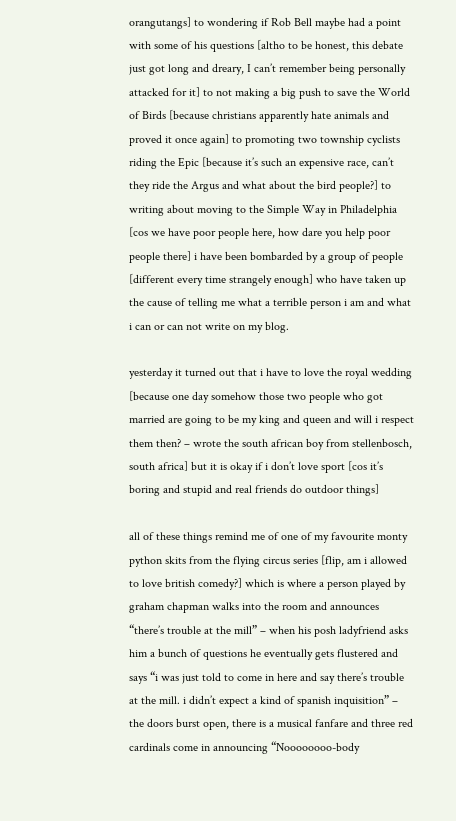orangutangs] to wondering if Rob Bell maybe had a point with some of his questions [altho to be honest, this debate just got long and dreary, I can’t remember being personally attacked for it] to not making a big push to save the World of Birds [because christians apparently hate animals and proved it once again] to promoting two township cyclists riding the Epic [because it’s such an expensive race, can’t they ride the Argus and what about the bird people?] to writing about moving to the Simple Way in Philadelphia [cos we have poor people here, how dare you help poor people there] i have been bombarded by a group of people [different every time strangely enough] who have taken up the cause of telling me what a terrible person i am and what i can or can not write on my blog.

yesterday it turned out that i have to love the royal wedding [because one day somehow those two people who got married are going to be my king and queen and will i respect them then? – wrote the south african boy from stellenbosch, south africa] but it is okay if i don’t love sport [cos it’s boring and stupid and real friends do outdoor things]

all of these things remind me of one of my favourite monty python skits from the flying circus series [flip, am i allowed to love british comedy?] which is where a person played by graham chapman walks into the room and announces “there’s trouble at the mill” – when his posh ladyfriend asks him a bunch of questions he eventually gets flustered and says “i was just told to come in here and say there’s trouble at the mill. i didn’t expect a kind of spanish inquisition” – the doors burst open, there is a musical fanfare and three red cardinals come in announcing “Noooooooo-body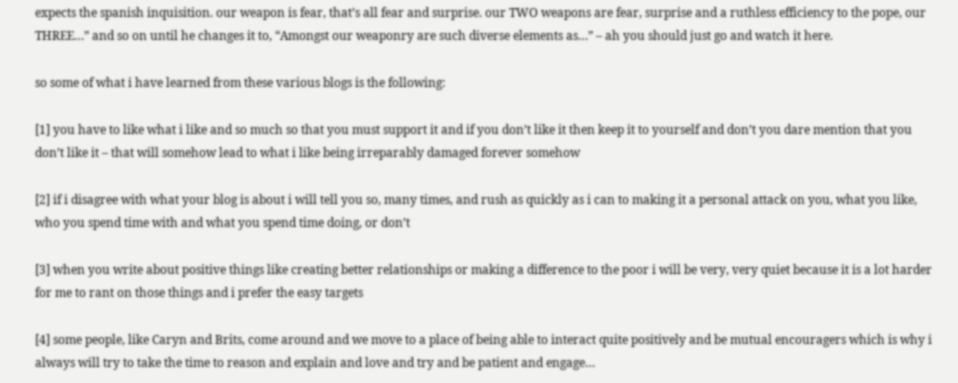expects the spanish inquisition. our weapon is fear, that’s all fear and surprise. our TWO weapons are fear, surprise and a ruthless efficiency to the pope, our THREE…” and so on until he changes it to, “Amongst our weaponry are such diverse elements as…” – ah you should just go and watch it here.

so some of what i have learned from these various blogs is the following:

[1] you have to like what i like and so much so that you must support it and if you don’t like it then keep it to yourself and don’t you dare mention that you don’t like it – that will somehow lead to what i like being irreparably damaged forever somehow

[2] if i disagree with what your blog is about i will tell you so, many times, and rush as quickly as i can to making it a personal attack on you, what you like, who you spend time with and what you spend time doing, or don’t

[3] when you write about positive things like creating better relationships or making a difference to the poor i will be very, very quiet because it is a lot harder for me to rant on those things and i prefer the easy targets

[4] some people, like Caryn and Brits, come around and we move to a place of being able to interact quite positively and be mutual encouragers which is why i always will try to take the time to reason and explain and love and try and be patient and engage…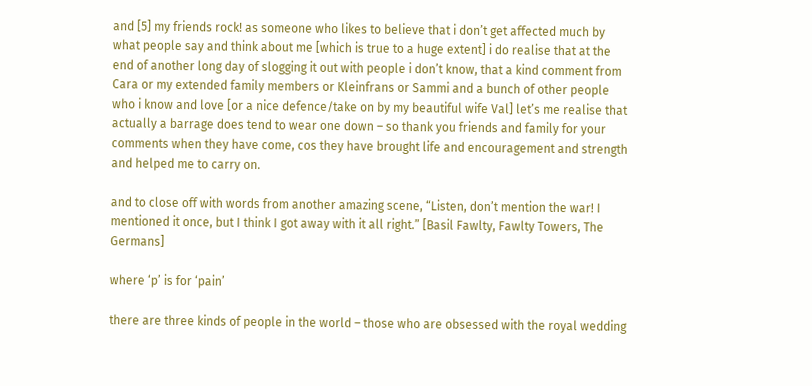and [5] my friends rock! as someone who likes to believe that i don’t get affected much by what people say and think about me [which is true to a huge extent] i do realise that at the end of another long day of slogging it out with people i don’t know, that a kind comment from Cara or my extended family members or Kleinfrans or Sammi and a bunch of other people who i know and love [or a nice defence/take on by my beautiful wife Val] let’s me realise that actually a barrage does tend to wear one down – so thank you friends and family for your comments when they have come, cos they have brought life and encouragement and strength and helped me to carry on.

and to close off with words from another amazing scene, “Listen, don’t mention the war! I mentioned it once, but I think I got away with it all right.” [Basil Fawlty, Fawlty Towers, The Germans]

where ‘p’ is for ‘pain’

there are three kinds of people in the world – those who are obsessed with the royal wedding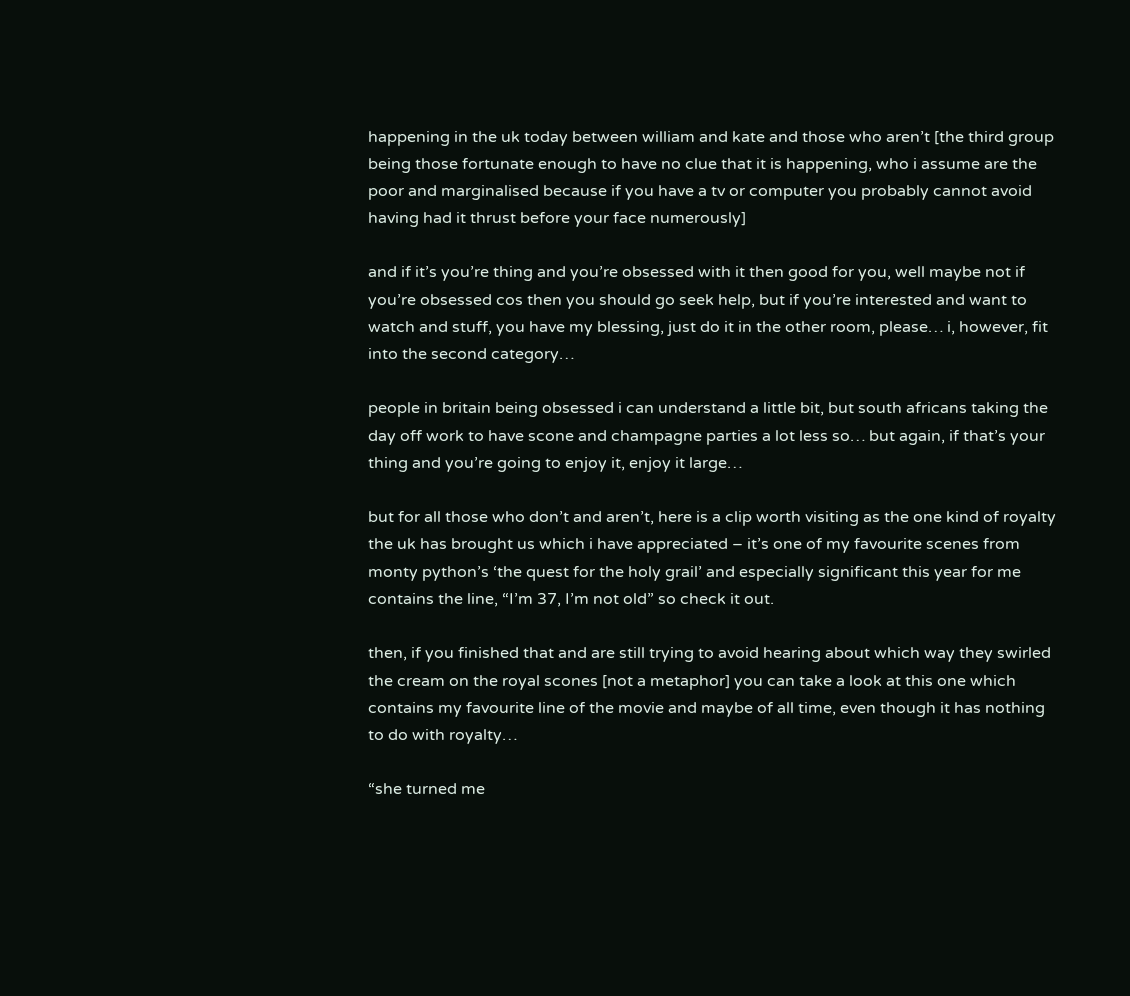happening in the uk today between william and kate and those who aren’t [the third group being those fortunate enough to have no clue that it is happening, who i assume are the poor and marginalised because if you have a tv or computer you probably cannot avoid having had it thrust before your face numerously]

and if it’s you’re thing and you’re obsessed with it then good for you, well maybe not if you’re obsessed cos then you should go seek help, but if you’re interested and want to watch and stuff, you have my blessing, just do it in the other room, please… i, however, fit into the second category…

people in britain being obsessed i can understand a little bit, but south africans taking the day off work to have scone and champagne parties a lot less so… but again, if that’s your thing and you’re going to enjoy it, enjoy it large…

but for all those who don’t and aren’t, here is a clip worth visiting as the one kind of royalty the uk has brought us which i have appreciated – it’s one of my favourite scenes from monty python’s ‘the quest for the holy grail’ and especially significant this year for me contains the line, “I’m 37, I’m not old” so check it out.

then, if you finished that and are still trying to avoid hearing about which way they swirled the cream on the royal scones [not a metaphor] you can take a look at this one which contains my favourite line of the movie and maybe of all time, even though it has nothing to do with royalty…

“she turned me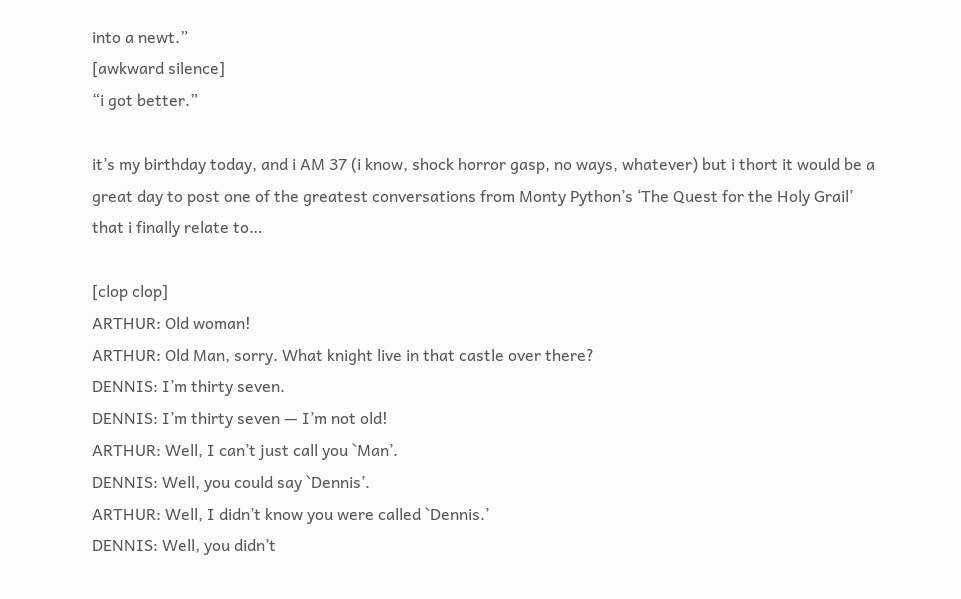into a newt.”
[awkward silence]
“i got better.”

it’s my birthday today, and i AM 37 (i know, shock horror gasp, no ways, whatever) but i thort it would be a great day to post one of the greatest conversations from Monty Python’s ‘The Quest for the Holy Grail’ that i finally relate to…

[clop clop]
ARTHUR: Old woman!
ARTHUR: Old Man, sorry. What knight live in that castle over there?
DENNIS: I’m thirty seven.
DENNIS: I’m thirty seven — I’m not old!
ARTHUR: Well, I can’t just call you `Man’.
DENNIS: Well, you could say `Dennis’.
ARTHUR: Well, I didn’t know you were called `Dennis.’
DENNIS: Well, you didn’t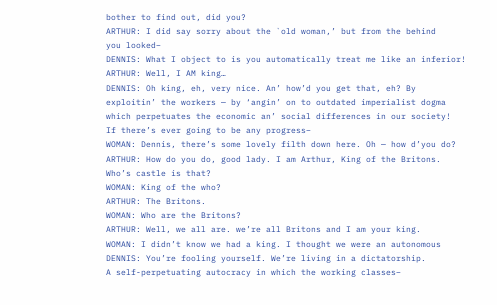bother to find out, did you?
ARTHUR: I did say sorry about the `old woman,’ but from the behind
you looked–
DENNIS: What I object to is you automatically treat me like an inferior!
ARTHUR: Well, I AM king…
DENNIS: Oh king, eh, very nice. An’ how’d you get that, eh? By
exploitin’ the workers — by ‘angin’ on to outdated imperialist dogma
which perpetuates the economic an’ social differences in our society!
If there’s ever going to be any progress–
WOMAN: Dennis, there’s some lovely filth down here. Oh — how d’you do?
ARTHUR: How do you do, good lady. I am Arthur, King of the Britons.
Who’s castle is that?
WOMAN: King of the who?
ARTHUR: The Britons.
WOMAN: Who are the Britons?
ARTHUR: Well, we all are. we’re all Britons and I am your king.
WOMAN: I didn’t know we had a king. I thought we were an autonomous
DENNIS: You’re fooling yourself. We’re living in a dictatorship.
A self-perpetuating autocracy in which the working classes–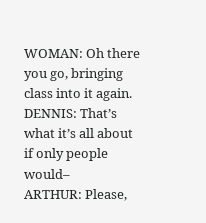WOMAN: Oh there you go, bringing class into it again.
DENNIS: That’s what it’s all about if only people would–
ARTHUR: Please,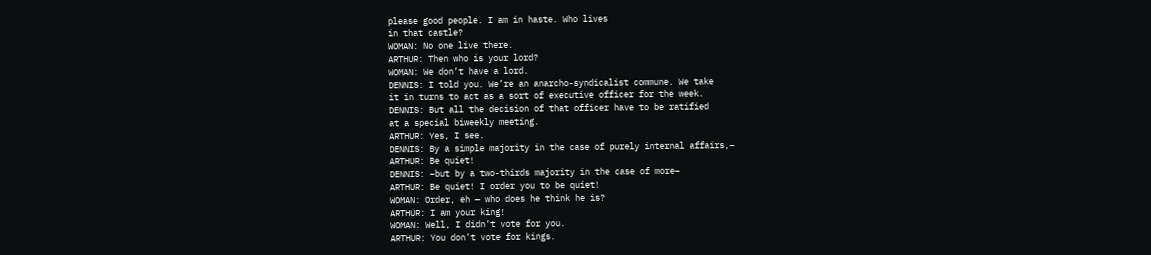please good people. I am in haste. Who lives
in that castle?
WOMAN: No one live there.
ARTHUR: Then who is your lord?
WOMAN: We don’t have a lord.
DENNIS: I told you. We’re an anarcho-syndicalist commune. We take
it in turns to act as a sort of executive officer for the week.
DENNIS: But all the decision of that officer have to be ratified
at a special biweekly meeting.
ARTHUR: Yes, I see.
DENNIS: By a simple majority in the case of purely internal affairs,–
ARTHUR: Be quiet!
DENNIS: –but by a two-thirds majority in the case of more–
ARTHUR: Be quiet! I order you to be quiet!
WOMAN: Order, eh — who does he think he is?
ARTHUR: I am your king!
WOMAN: Well, I didn’t vote for you.
ARTHUR: You don’t vote for kings.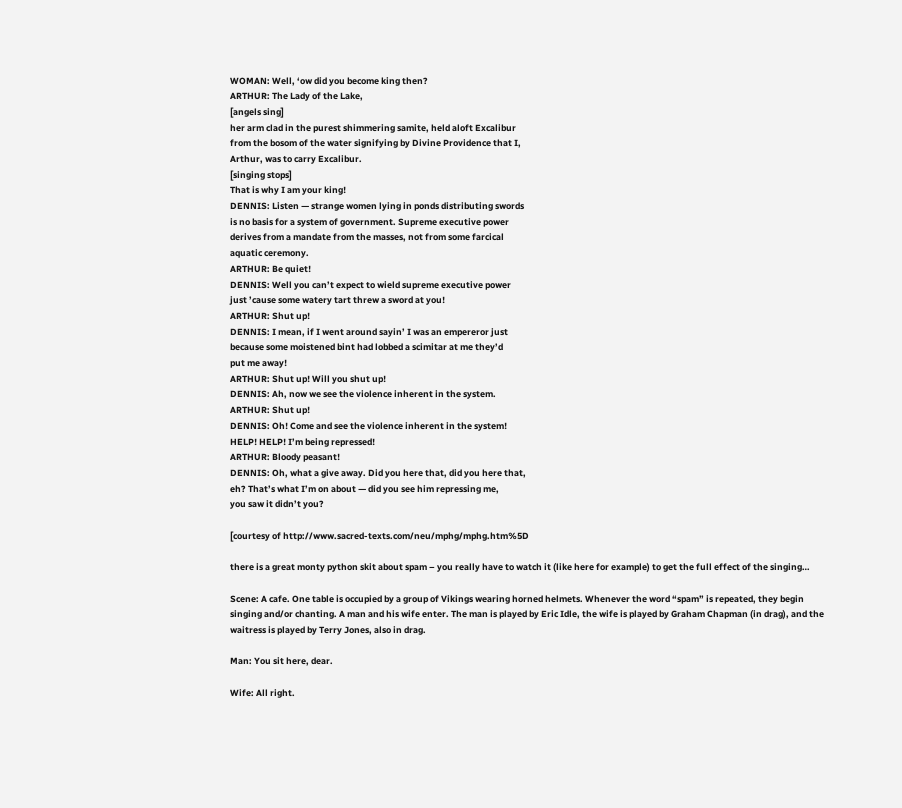WOMAN: Well, ‘ow did you become king then?
ARTHUR: The Lady of the Lake,
[angels sing]
her arm clad in the purest shimmering samite, held aloft Excalibur
from the bosom of the water signifying by Divine Providence that I,
Arthur, was to carry Excalibur.
[singing stops]
That is why I am your king!
DENNIS: Listen — strange women lying in ponds distributing swords
is no basis for a system of government. Supreme executive power
derives from a mandate from the masses, not from some farcical
aquatic ceremony.
ARTHUR: Be quiet!
DENNIS: Well you can’t expect to wield supreme executive power
just ’cause some watery tart threw a sword at you!
ARTHUR: Shut up!
DENNIS: I mean, if I went around sayin’ I was an empereror just
because some moistened bint had lobbed a scimitar at me they’d
put me away!
ARTHUR: Shut up! Will you shut up!
DENNIS: Ah, now we see the violence inherent in the system.
ARTHUR: Shut up!
DENNIS: Oh! Come and see the violence inherent in the system!
HELP! HELP! I’m being repressed!
ARTHUR: Bloody peasant!
DENNIS: Oh, what a give away. Did you here that, did you here that,
eh? That’s what I’m on about — did you see him repressing me,
you saw it didn’t you?

[courtesy of http://www.sacred-texts.com/neu/mphg/mphg.htm%5D

there is a great monty python skit about spam – you really have to watch it (like here for example) to get the full effect of the singing…

Scene: A cafe. One table is occupied by a group of Vikings wearing horned helmets. Whenever the word “spam” is repeated, they begin singing and/or chanting. A man and his wife enter. The man is played by Eric Idle, the wife is played by Graham Chapman (in drag), and the waitress is played by Terry Jones, also in drag.

Man: You sit here, dear.

Wife: All right.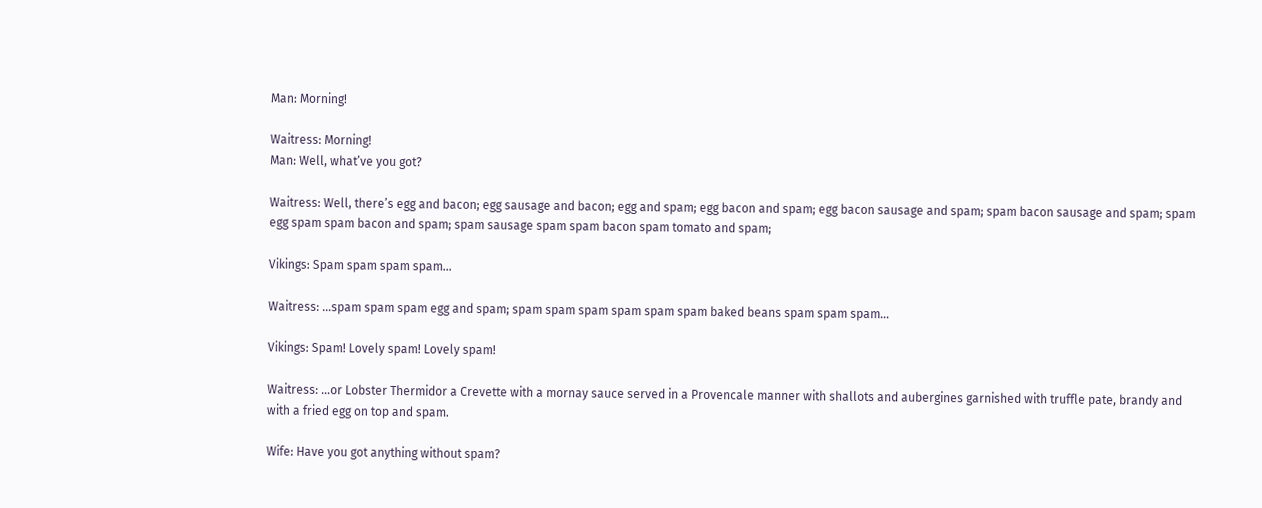Man: Morning!

Waitress: Morning!
Man: Well, what’ve you got?

Waitress: Well, there’s egg and bacon; egg sausage and bacon; egg and spam; egg bacon and spam; egg bacon sausage and spam; spam bacon sausage and spam; spam egg spam spam bacon and spam; spam sausage spam spam bacon spam tomato and spam;

Vikings: Spam spam spam spam…

Waitress: …spam spam spam egg and spam; spam spam spam spam spam spam baked beans spam spam spam…

Vikings: Spam! Lovely spam! Lovely spam!

Waitress: …or Lobster Thermidor a Crevette with a mornay sauce served in a Provencale manner with shallots and aubergines garnished with truffle pate, brandy and with a fried egg on top and spam.

Wife: Have you got anything without spam?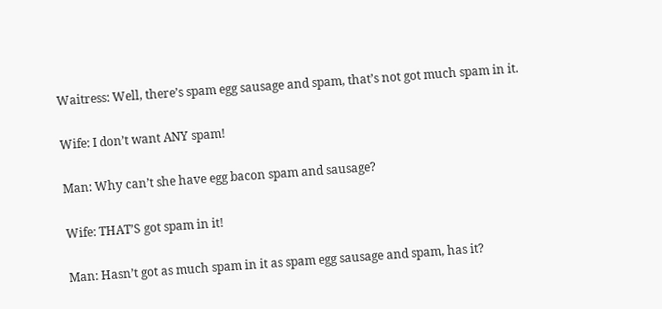Waitress: Well, there’s spam egg sausage and spam, that’s not got much spam in it.

Wife: I don’t want ANY spam!

Man: Why can’t she have egg bacon spam and sausage?

Wife: THAT’S got spam in it!

Man: Hasn’t got as much spam in it as spam egg sausage and spam, has it?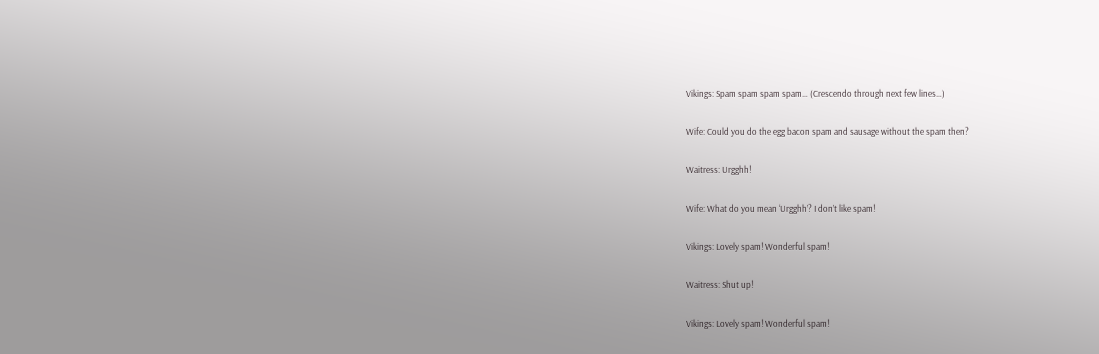Vikings: Spam spam spam spam… (Crescendo through next few lines…)

Wife: Could you do the egg bacon spam and sausage without the spam then?

Waitress: Urgghh!

Wife: What do you mean ‘Urgghh’? I don’t like spam!

Vikings: Lovely spam! Wonderful spam!

Waitress: Shut up!

Vikings: Lovely spam! Wonderful spam!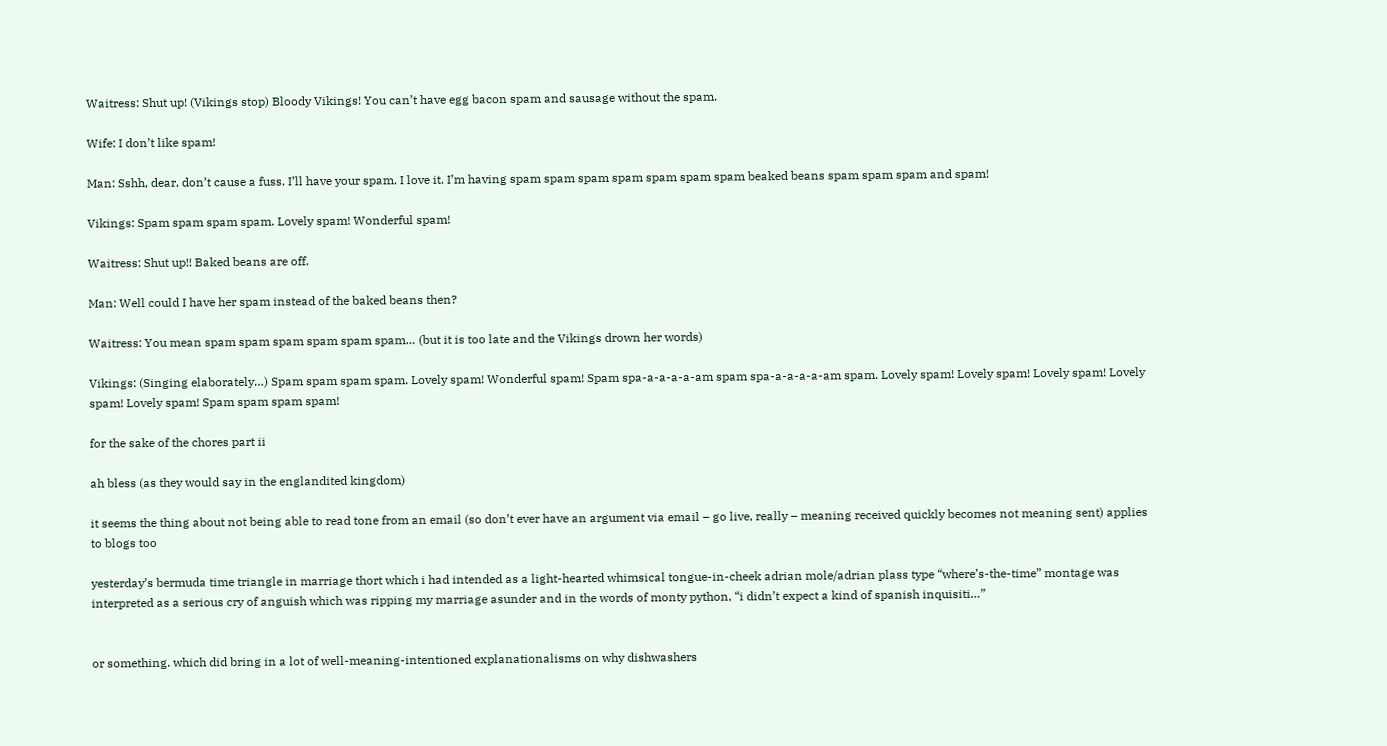Waitress: Shut up! (Vikings stop) Bloody Vikings! You can’t have egg bacon spam and sausage without the spam.

Wife: I don’t like spam!

Man: Sshh, dear, don’t cause a fuss. I’ll have your spam. I love it. I’m having spam spam spam spam spam spam spam beaked beans spam spam spam and spam!

Vikings: Spam spam spam spam. Lovely spam! Wonderful spam!

Waitress: Shut up!! Baked beans are off.

Man: Well could I have her spam instead of the baked beans then?

Waitress: You mean spam spam spam spam spam spam… (but it is too late and the Vikings drown her words)

Vikings: (Singing elaborately…) Spam spam spam spam. Lovely spam! Wonderful spam! Spam spa-a-a-a-a-am spam spa-a-a-a-a-am spam. Lovely spam! Lovely spam! Lovely spam! Lovely spam! Lovely spam! Spam spam spam spam!

for the sake of the chores part ii

ah bless (as they would say in the englandited kingdom)

it seems the thing about not being able to read tone from an email (so don’t ever have an argument via email – go live, really – meaning received quickly becomes not meaning sent) applies to blogs too

yesterday’s bermuda time triangle in marriage thort which i had intended as a light-hearted whimsical tongue-in-cheek adrian mole/adrian plass type “where’s-the-time” montage was interpreted as a serious cry of anguish which was ripping my marriage asunder and in the words of monty python, “i didn’t expect a kind of spanish inquisiti…”


or something. which did bring in a lot of well-meaning-intentioned explanationalisms on why dishwashers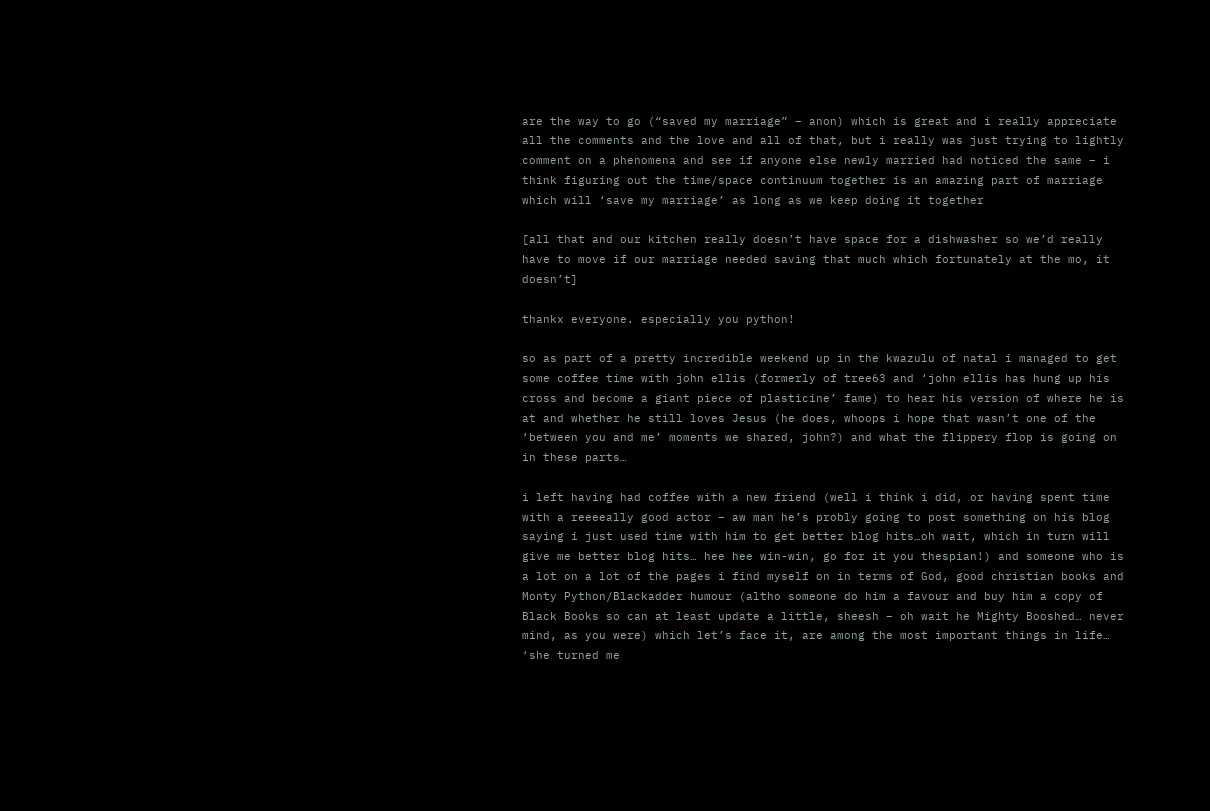are the way to go (“saved my marriage” – anon) which is great and i really appreciate all the comments and the love and all of that, but i really was just trying to lightly comment on a phenomena and see if anyone else newly married had noticed the same – i think figuring out the time/space continuum together is an amazing part of marriage which will ‘save my marriage’ as long as we keep doing it together

[all that and our kitchen really doesn’t have space for a dishwasher so we’d really have to move if our marriage needed saving that much which fortunately at the mo, it doesn’t]

thankx everyone. especially you python!

so as part of a pretty incredible weekend up in the kwazulu of natal i managed to get some coffee time with john ellis (formerly of tree63 and ‘john ellis has hung up his cross and become a giant piece of plasticine’ fame) to hear his version of where he is at and whether he still loves Jesus (he does, whoops i hope that wasn’t one of the ‘between you and me’ moments we shared, john?) and what the flippery flop is going on in these parts…

i left having had coffee with a new friend (well i think i did, or having spent time with a reeeeally good actor – aw man he’s probly going to post something on his blog saying i just used time with him to get better blog hits…oh wait, which in turn will give me better blog hits… hee hee win-win, go for it you thespian!) and someone who is a lot on a lot of the pages i find myself on in terms of God, good christian books and Monty Python/Blackadder humour (altho someone do him a favour and buy him a copy of Black Books so can at least update a little, sheesh – oh wait he Mighty Booshed… never mind, as you were) which let’s face it, are among the most important things in life… ‘she turned me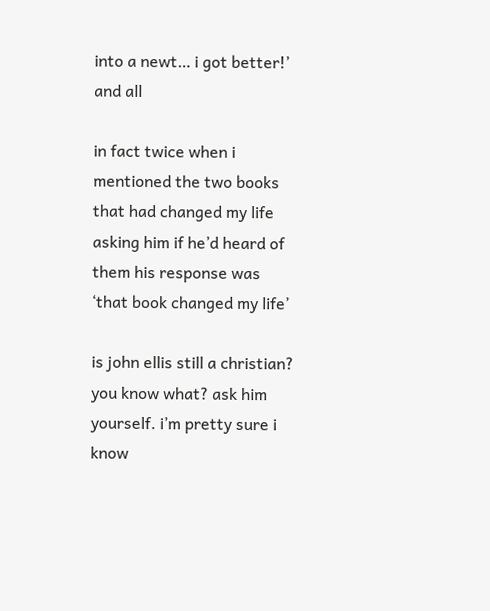into a newt… i got better!’ and all

in fact twice when i mentioned the two books that had changed my life asking him if he’d heard of them his response was ‘that book changed my life’

is john ellis still a christian? you know what? ask him yourself. i’m pretty sure i know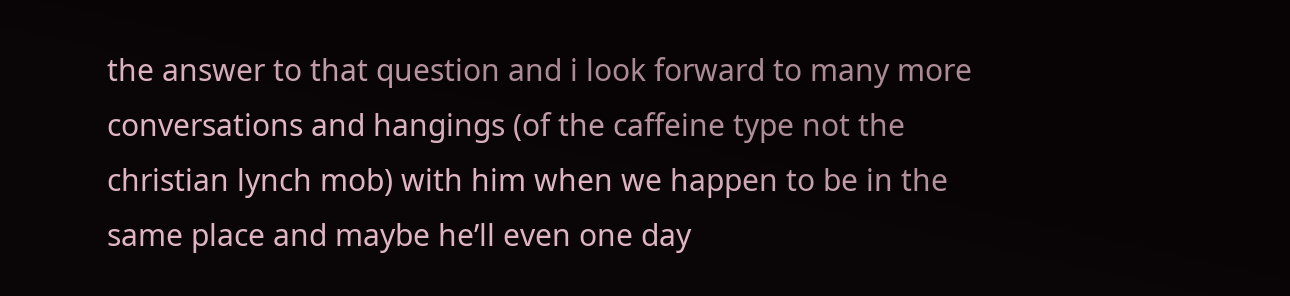the answer to that question and i look forward to many more conversations and hangings (of the caffeine type not the christian lynch mob) with him when we happen to be in the same place and maybe he’ll even one day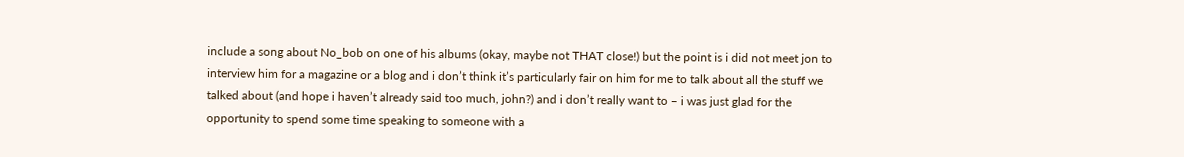include a song about No_bob on one of his albums (okay, maybe not THAT close!) but the point is i did not meet jon to interview him for a magazine or a blog and i don’t think it’s particularly fair on him for me to talk about all the stuff we talked about (and hope i haven’t already said too much, john?) and i don’t really want to – i was just glad for the opportunity to spend some time speaking to someone with a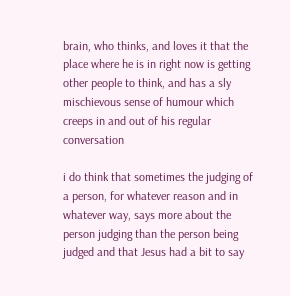brain, who thinks, and loves it that the place where he is in right now is getting other people to think, and has a sly mischievous sense of humour which creeps in and out of his regular conversation

i do think that sometimes the judging of a person, for whatever reason and in whatever way, says more about the person judging than the person being judged and that Jesus had a bit to say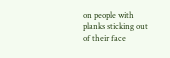on people with planks sticking out of their face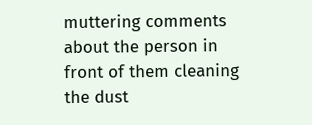muttering comments about the person in front of them cleaning the dust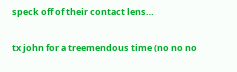speck off of their contact lens…

tx john for a treemendous time (no no no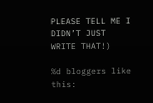PLEASE TELL ME I DIDN’T JUST WRITE THAT!)

%d bloggers like this: